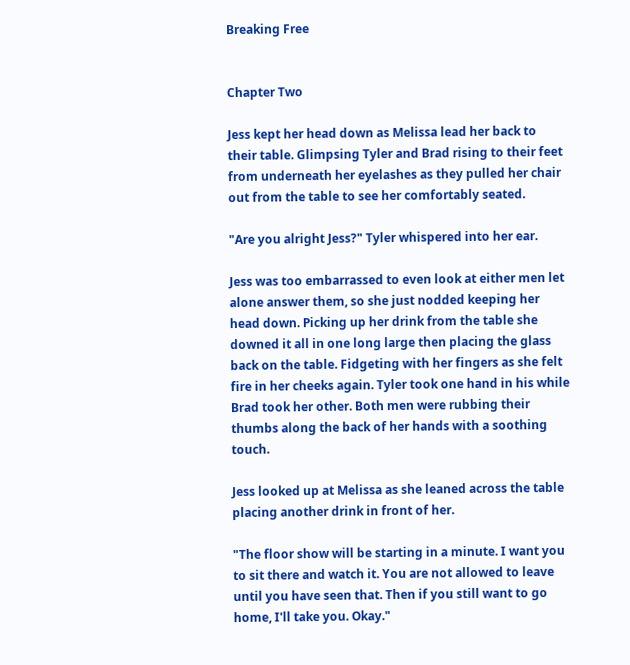Breaking Free


Chapter Two

Jess kept her head down as Melissa lead her back to their table. Glimpsing Tyler and Brad rising to their feet from underneath her eyelashes as they pulled her chair out from the table to see her comfortably seated.

"Are you alright Jess?" Tyler whispered into her ear.

Jess was too embarrassed to even look at either men let alone answer them, so she just nodded keeping her head down. Picking up her drink from the table she downed it all in one long large then placing the glass back on the table. Fidgeting with her fingers as she felt fire in her cheeks again. Tyler took one hand in his while Brad took her other. Both men were rubbing their thumbs along the back of her hands with a soothing touch.

Jess looked up at Melissa as she leaned across the table placing another drink in front of her.

"The floor show will be starting in a minute. I want you to sit there and watch it. You are not allowed to leave until you have seen that. Then if you still want to go home, I'll take you. Okay."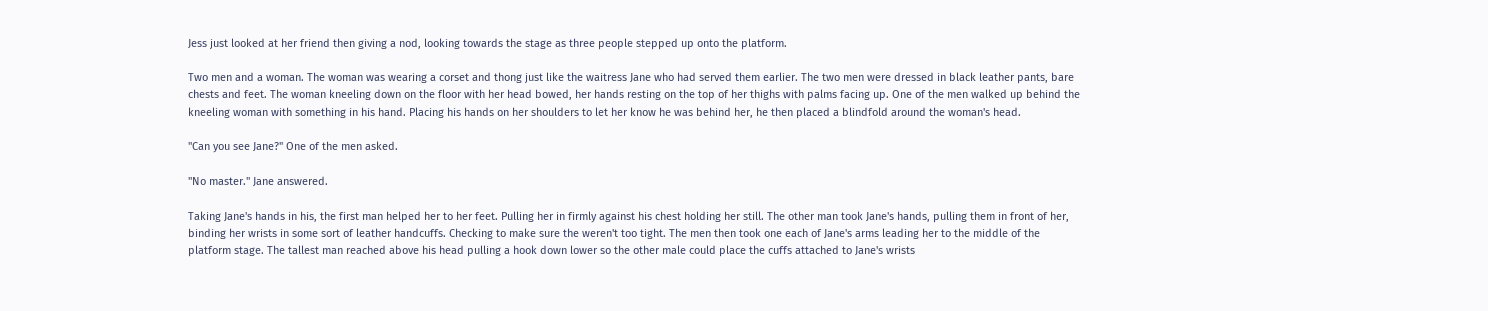Jess just looked at her friend then giving a nod, looking towards the stage as three people stepped up onto the platform.

Two men and a woman. The woman was wearing a corset and thong just like the waitress Jane who had served them earlier. The two men were dressed in black leather pants, bare chests and feet. The woman kneeling down on the floor with her head bowed, her hands resting on the top of her thighs with palms facing up. One of the men walked up behind the kneeling woman with something in his hand. Placing his hands on her shoulders to let her know he was behind her, he then placed a blindfold around the woman's head.

"Can you see Jane?" One of the men asked.

"No master." Jane answered.

Taking Jane's hands in his, the first man helped her to her feet. Pulling her in firmly against his chest holding her still. The other man took Jane's hands, pulling them in front of her, binding her wrists in some sort of leather handcuffs. Checking to make sure the weren't too tight. The men then took one each of Jane's arms leading her to the middle of the platform stage. The tallest man reached above his head pulling a hook down lower so the other male could place the cuffs attached to Jane's wrists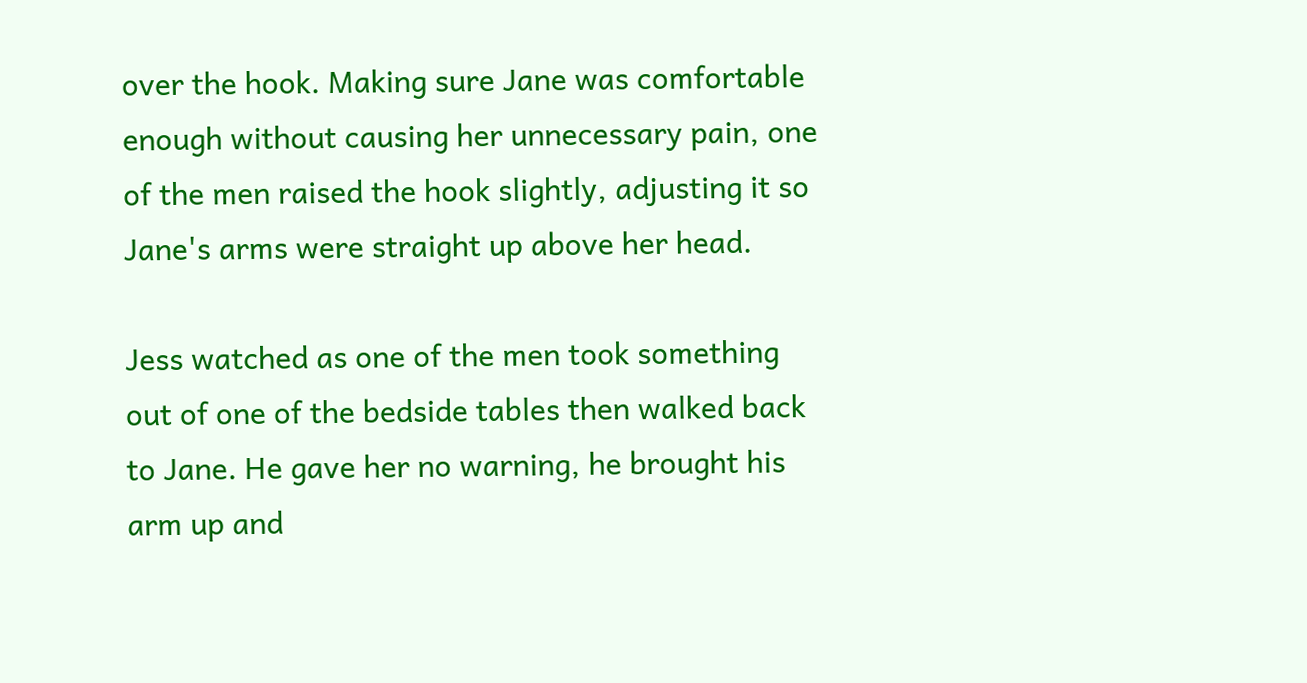over the hook. Making sure Jane was comfortable enough without causing her unnecessary pain, one of the men raised the hook slightly, adjusting it so Jane's arms were straight up above her head.

Jess watched as one of the men took something out of one of the bedside tables then walked back to Jane. He gave her no warning, he brought his arm up and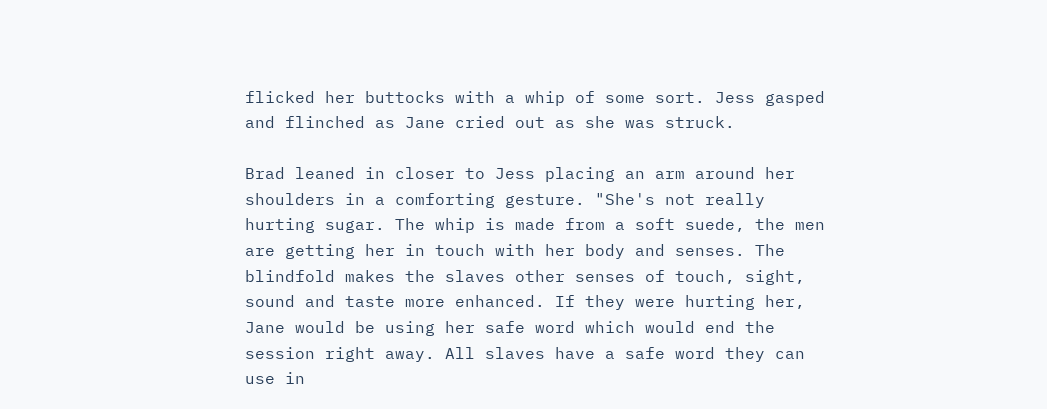flicked her buttocks with a whip of some sort. Jess gasped and flinched as Jane cried out as she was struck.

Brad leaned in closer to Jess placing an arm around her shoulders in a comforting gesture. "She's not really hurting sugar. The whip is made from a soft suede, the men are getting her in touch with her body and senses. The blindfold makes the slaves other senses of touch, sight, sound and taste more enhanced. If they were hurting her, Jane would be using her safe word which would end the session right away. All slaves have a safe word they can use in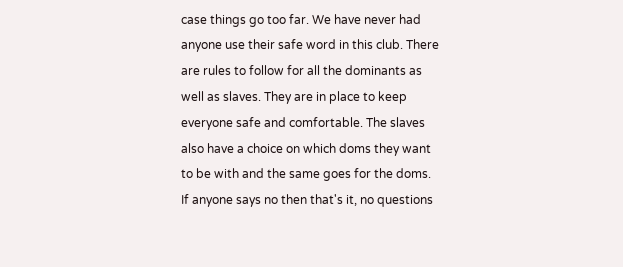case things go too far. We have never had anyone use their safe word in this club. There are rules to follow for all the dominants as well as slaves. They are in place to keep everyone safe and comfortable. The slaves also have a choice on which doms they want to be with and the same goes for the doms. If anyone says no then that's it, no questions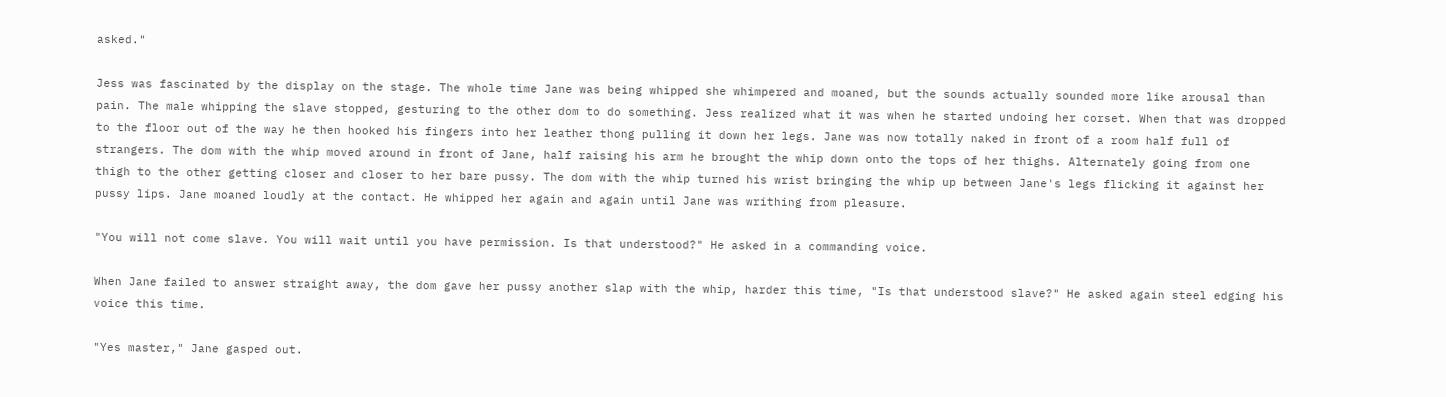asked."

Jess was fascinated by the display on the stage. The whole time Jane was being whipped she whimpered and moaned, but the sounds actually sounded more like arousal than pain. The male whipping the slave stopped, gesturing to the other dom to do something. Jess realized what it was when he started undoing her corset. When that was dropped to the floor out of the way he then hooked his fingers into her leather thong pulling it down her legs. Jane was now totally naked in front of a room half full of strangers. The dom with the whip moved around in front of Jane, half raising his arm he brought the whip down onto the tops of her thighs. Alternately going from one thigh to the other getting closer and closer to her bare pussy. The dom with the whip turned his wrist bringing the whip up between Jane's legs flicking it against her pussy lips. Jane moaned loudly at the contact. He whipped her again and again until Jane was writhing from pleasure.

"You will not come slave. You will wait until you have permission. Is that understood?" He asked in a commanding voice.

When Jane failed to answer straight away, the dom gave her pussy another slap with the whip, harder this time, "Is that understood slave?" He asked again steel edging his voice this time.

"Yes master," Jane gasped out.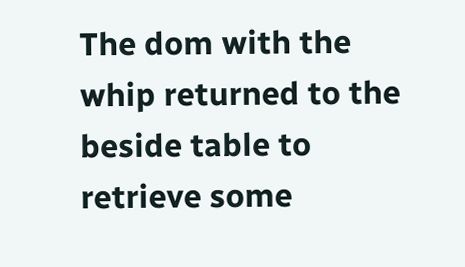The dom with the whip returned to the beside table to retrieve some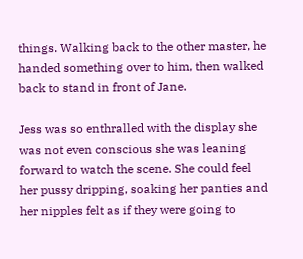things. Walking back to the other master, he handed something over to him, then walked back to stand in front of Jane.

Jess was so enthralled with the display she was not even conscious she was leaning forward to watch the scene. She could feel her pussy dripping, soaking her panties and her nipples felt as if they were going to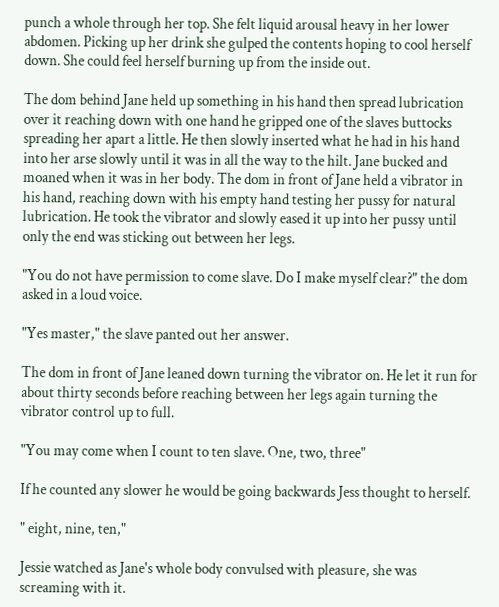punch a whole through her top. She felt liquid arousal heavy in her lower abdomen. Picking up her drink she gulped the contents hoping to cool herself down. She could feel herself burning up from the inside out.

The dom behind Jane held up something in his hand then spread lubrication over it reaching down with one hand he gripped one of the slaves buttocks spreading her apart a little. He then slowly inserted what he had in his hand into her arse slowly until it was in all the way to the hilt. Jane bucked and moaned when it was in her body. The dom in front of Jane held a vibrator in his hand, reaching down with his empty hand testing her pussy for natural lubrication. He took the vibrator and slowly eased it up into her pussy until only the end was sticking out between her legs.

"You do not have permission to come slave. Do I make myself clear?" the dom asked in a loud voice.

"Yes master," the slave panted out her answer.

The dom in front of Jane leaned down turning the vibrator on. He let it run for about thirty seconds before reaching between her legs again turning the vibrator control up to full.

"You may come when I count to ten slave. One, two, three"

If he counted any slower he would be going backwards Jess thought to herself.

" eight, nine, ten,"

Jessie watched as Jane's whole body convulsed with pleasure, she was screaming with it.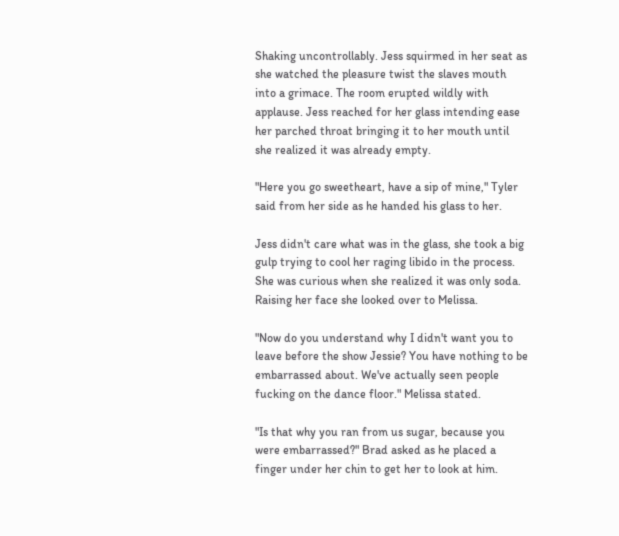Shaking uncontrollably. Jess squirmed in her seat as she watched the pleasure twist the slaves mouth into a grimace. The room erupted wildly with applause. Jess reached for her glass intending ease her parched throat bringing it to her mouth until she realized it was already empty.

"Here you go sweetheart, have a sip of mine," Tyler said from her side as he handed his glass to her.

Jess didn't care what was in the glass, she took a big gulp trying to cool her raging libido in the process. She was curious when she realized it was only soda. Raising her face she looked over to Melissa.

"Now do you understand why I didn't want you to leave before the show Jessie? You have nothing to be embarrassed about. We've actually seen people fucking on the dance floor." Melissa stated.

"Is that why you ran from us sugar, because you were embarrassed?" Brad asked as he placed a finger under her chin to get her to look at him.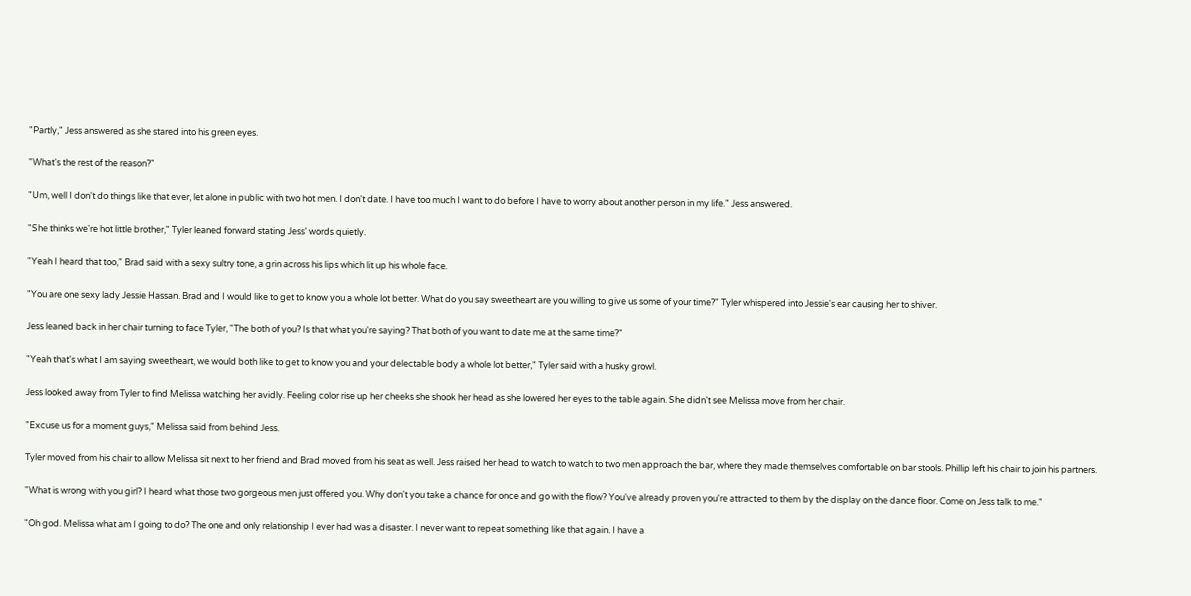"Partly," Jess answered as she stared into his green eyes.

"What's the rest of the reason?"

"Um, well I don't do things like that ever, let alone in public with two hot men. I don't date. I have too much I want to do before I have to worry about another person in my life." Jess answered.

"She thinks we're hot little brother," Tyler leaned forward stating Jess' words quietly.

"Yeah I heard that too," Brad said with a sexy sultry tone, a grin across his lips which lit up his whole face.

"You are one sexy lady Jessie Hassan. Brad and I would like to get to know you a whole lot better. What do you say sweetheart are you willing to give us some of your time?" Tyler whispered into Jessie's ear causing her to shiver.

Jess leaned back in her chair turning to face Tyler, "The both of you? Is that what you're saying? That both of you want to date me at the same time?"

"Yeah that's what I am saying sweetheart, we would both like to get to know you and your delectable body a whole lot better," Tyler said with a husky growl.

Jess looked away from Tyler to find Melissa watching her avidly. Feeling color rise up her cheeks she shook her head as she lowered her eyes to the table again. She didn't see Melissa move from her chair.

"Excuse us for a moment guys," Melissa said from behind Jess.

Tyler moved from his chair to allow Melissa sit next to her friend and Brad moved from his seat as well. Jess raised her head to watch to watch to two men approach the bar, where they made themselves comfortable on bar stools. Phillip left his chair to join his partners.

"What is wrong with you girl? I heard what those two gorgeous men just offered you. Why don't you take a chance for once and go with the flow? You've already proven you're attracted to them by the display on the dance floor. Come on Jess talk to me."

"Oh god. Melissa what am I going to do? The one and only relationship I ever had was a disaster. I never want to repeat something like that again. I have a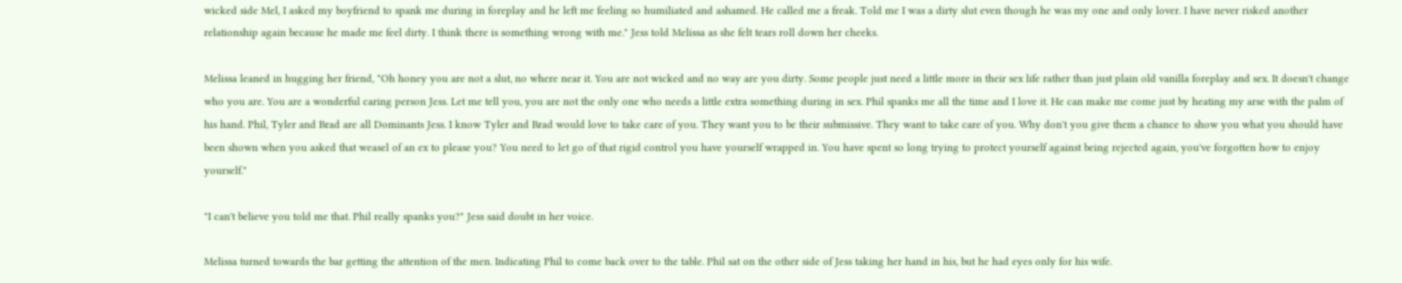wicked side Mel, I asked my boyfriend to spank me during in foreplay and he left me feeling so humiliated and ashamed. He called me a freak. Told me I was a dirty slut even though he was my one and only lover. I have never risked another relationship again because he made me feel dirty. I think there is something wrong with me." Jess told Melissa as she felt tears roll down her cheeks.

Melissa leaned in hugging her friend, "Oh honey you are not a slut, no where near it. You are not wicked and no way are you dirty. Some people just need a little more in their sex life rather than just plain old vanilla foreplay and sex. It doesn't change who you are. You are a wonderful caring person Jess. Let me tell you, you are not the only one who needs a little extra something during in sex. Phil spanks me all the time and I love it. He can make me come just by heating my arse with the palm of his hand. Phil, Tyler and Brad are all Dominants Jess. I know Tyler and Brad would love to take care of you. They want you to be their submissive. They want to take care of you. Why don't you give them a chance to show you what you should have been shown when you asked that weasel of an ex to please you? You need to let go of that rigid control you have yourself wrapped in. You have spent so long trying to protect yourself against being rejected again, you've forgotten how to enjoy yourself."

"I can't believe you told me that. Phil really spanks you?" Jess said doubt in her voice.

Melissa turned towards the bar getting the attention of the men. Indicating Phil to come back over to the table. Phil sat on the other side of Jess taking her hand in his, but he had eyes only for his wife.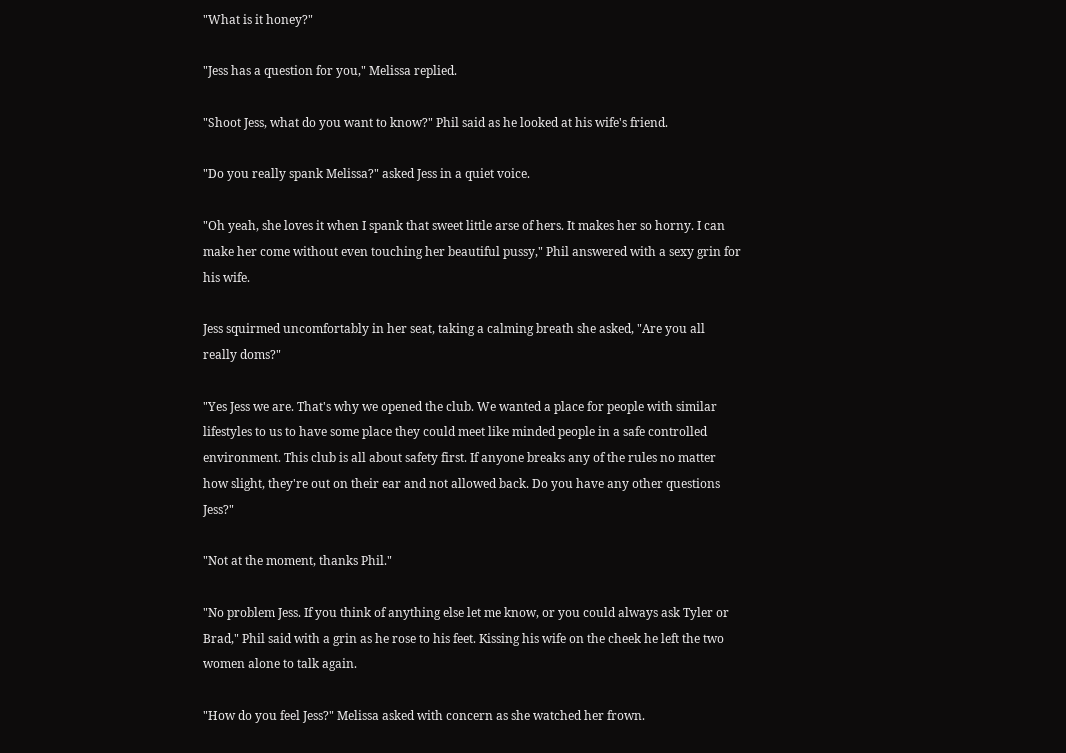"What is it honey?"

"Jess has a question for you," Melissa replied.

"Shoot Jess, what do you want to know?" Phil said as he looked at his wife's friend.

"Do you really spank Melissa?" asked Jess in a quiet voice.

"Oh yeah, she loves it when I spank that sweet little arse of hers. It makes her so horny. I can make her come without even touching her beautiful pussy," Phil answered with a sexy grin for his wife.

Jess squirmed uncomfortably in her seat, taking a calming breath she asked, "Are you all really doms?"

"Yes Jess we are. That's why we opened the club. We wanted a place for people with similar lifestyles to us to have some place they could meet like minded people in a safe controlled environment. This club is all about safety first. If anyone breaks any of the rules no matter how slight, they're out on their ear and not allowed back. Do you have any other questions Jess?"

"Not at the moment, thanks Phil."

"No problem Jess. If you think of anything else let me know, or you could always ask Tyler or Brad," Phil said with a grin as he rose to his feet. Kissing his wife on the cheek he left the two women alone to talk again.

"How do you feel Jess?" Melissa asked with concern as she watched her frown.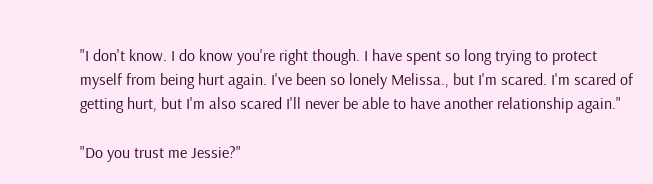"I don't know. I do know you're right though. I have spent so long trying to protect myself from being hurt again. I've been so lonely Melissa., but I'm scared. I'm scared of getting hurt, but I'm also scared I'll never be able to have another relationship again."

"Do you trust me Jessie?"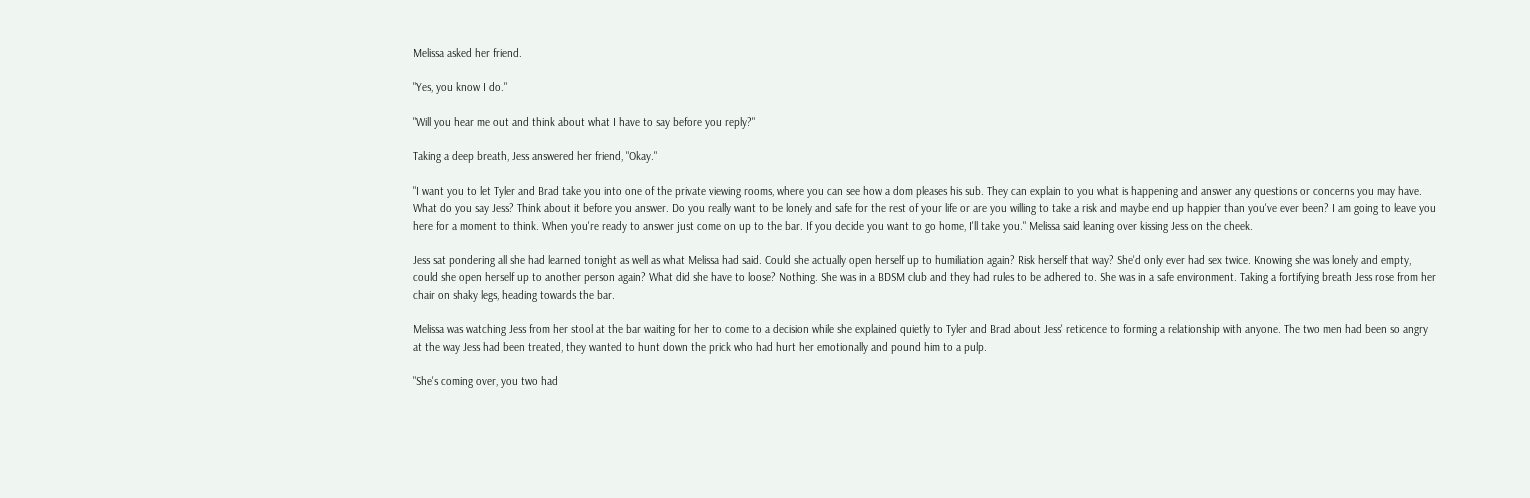Melissa asked her friend.

"Yes, you know I do."

"Will you hear me out and think about what I have to say before you reply?"

Taking a deep breath, Jess answered her friend, "Okay."

"I want you to let Tyler and Brad take you into one of the private viewing rooms, where you can see how a dom pleases his sub. They can explain to you what is happening and answer any questions or concerns you may have. What do you say Jess? Think about it before you answer. Do you really want to be lonely and safe for the rest of your life or are you willing to take a risk and maybe end up happier than you've ever been? I am going to leave you here for a moment to think. When you're ready to answer just come on up to the bar. If you decide you want to go home, I'll take you." Melissa said leaning over kissing Jess on the cheek.

Jess sat pondering all she had learned tonight as well as what Melissa had said. Could she actually open herself up to humiliation again? Risk herself that way? She'd only ever had sex twice. Knowing she was lonely and empty, could she open herself up to another person again? What did she have to loose? Nothing. She was in a BDSM club and they had rules to be adhered to. She was in a safe environment. Taking a fortifying breath Jess rose from her chair on shaky legs, heading towards the bar.

Melissa was watching Jess from her stool at the bar waiting for her to come to a decision while she explained quietly to Tyler and Brad about Jess' reticence to forming a relationship with anyone. The two men had been so angry at the way Jess had been treated, they wanted to hunt down the prick who had hurt her emotionally and pound him to a pulp.

"She's coming over, you two had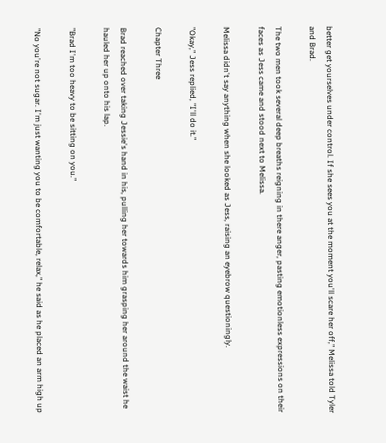better get yourselves under control. If she sees you at the moment you'll scare her off," Melissa told Tyler and Brad.

The two men took several deep breaths reigning in there anger, pasting emotionless expressions on their faces as Jess came and stood next to Melissa.

Melissa didn't say anything when she looked as Jess, raising an eyebrow questioningly.

"Okay," Jess replied, "I'll do it."

Chapter Three

Brad reached over taking Jessie's hand in his, pulling her towards him grasping her around the waist he hauled her up onto his lap.

"Brad I'm too heavy to be sitting on you."

"No you're not sugar. I'm just wanting you to be comfortable, relax," he said as he placed an arm high up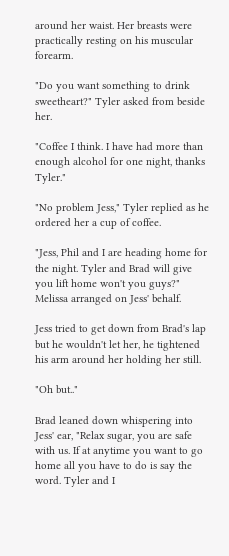around her waist. Her breasts were practically resting on his muscular forearm.

"Do you want something to drink sweetheart?" Tyler asked from beside her.

"Coffee I think. I have had more than enough alcohol for one night, thanks Tyler."

"No problem Jess," Tyler replied as he ordered her a cup of coffee.

"Jess, Phil and I are heading home for the night. Tyler and Brad will give you lift home won't you guys?" Melissa arranged on Jess' behalf.

Jess tried to get down from Brad's lap but he wouldn't let her, he tightened his arm around her holding her still.

"Oh but.."

Brad leaned down whispering into Jess' ear, "Relax sugar, you are safe with us. If at anytime you want to go home all you have to do is say the word. Tyler and I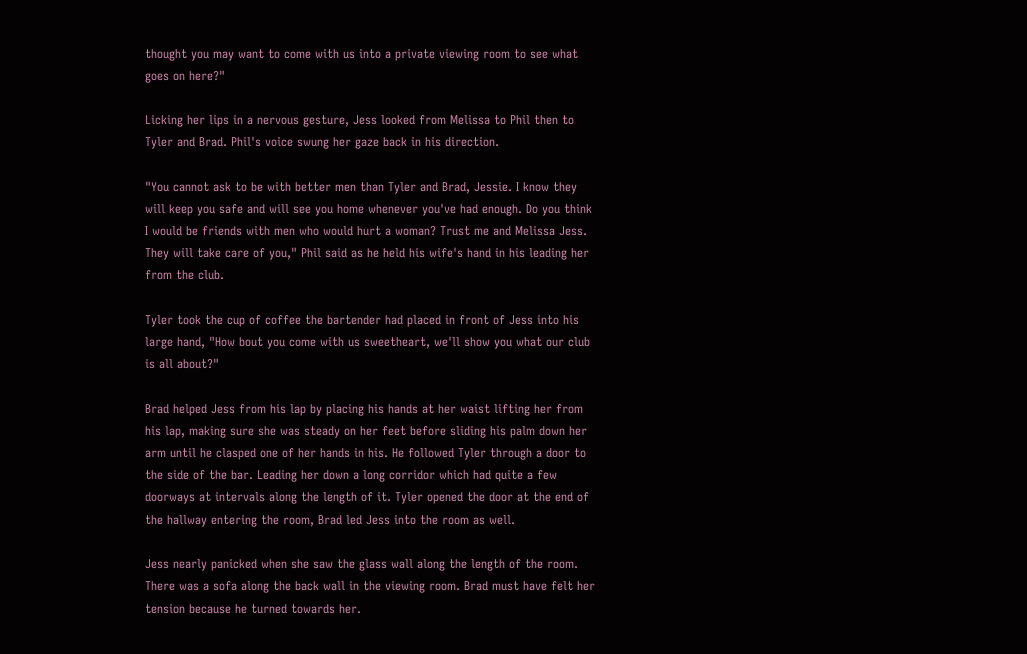thought you may want to come with us into a private viewing room to see what goes on here?"

Licking her lips in a nervous gesture, Jess looked from Melissa to Phil then to Tyler and Brad. Phil's voice swung her gaze back in his direction.

"You cannot ask to be with better men than Tyler and Brad, Jessie. I know they will keep you safe and will see you home whenever you've had enough. Do you think I would be friends with men who would hurt a woman? Trust me and Melissa Jess. They will take care of you," Phil said as he held his wife's hand in his leading her from the club.

Tyler took the cup of coffee the bartender had placed in front of Jess into his large hand, "How bout you come with us sweetheart, we'll show you what our club is all about?"

Brad helped Jess from his lap by placing his hands at her waist lifting her from his lap, making sure she was steady on her feet before sliding his palm down her arm until he clasped one of her hands in his. He followed Tyler through a door to the side of the bar. Leading her down a long corridor which had quite a few doorways at intervals along the length of it. Tyler opened the door at the end of the hallway entering the room, Brad led Jess into the room as well.

Jess nearly panicked when she saw the glass wall along the length of the room. There was a sofa along the back wall in the viewing room. Brad must have felt her tension because he turned towards her.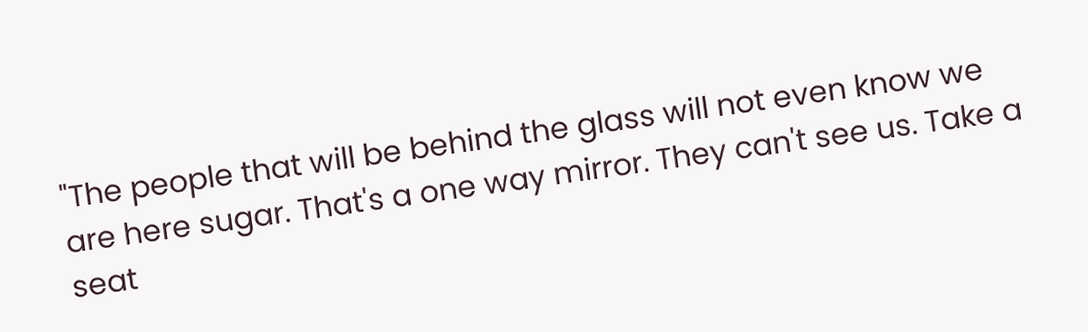"The people that will be behind the glass will not even know we are here sugar. That's a one way mirror. They can't see us. Take a seat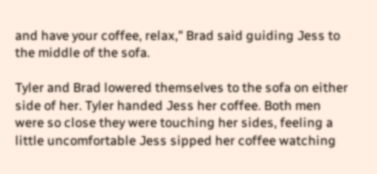and have your coffee, relax," Brad said guiding Jess to the middle of the sofa.

Tyler and Brad lowered themselves to the sofa on either side of her. Tyler handed Jess her coffee. Both men were so close they were touching her sides, feeling a little uncomfortable Jess sipped her coffee watching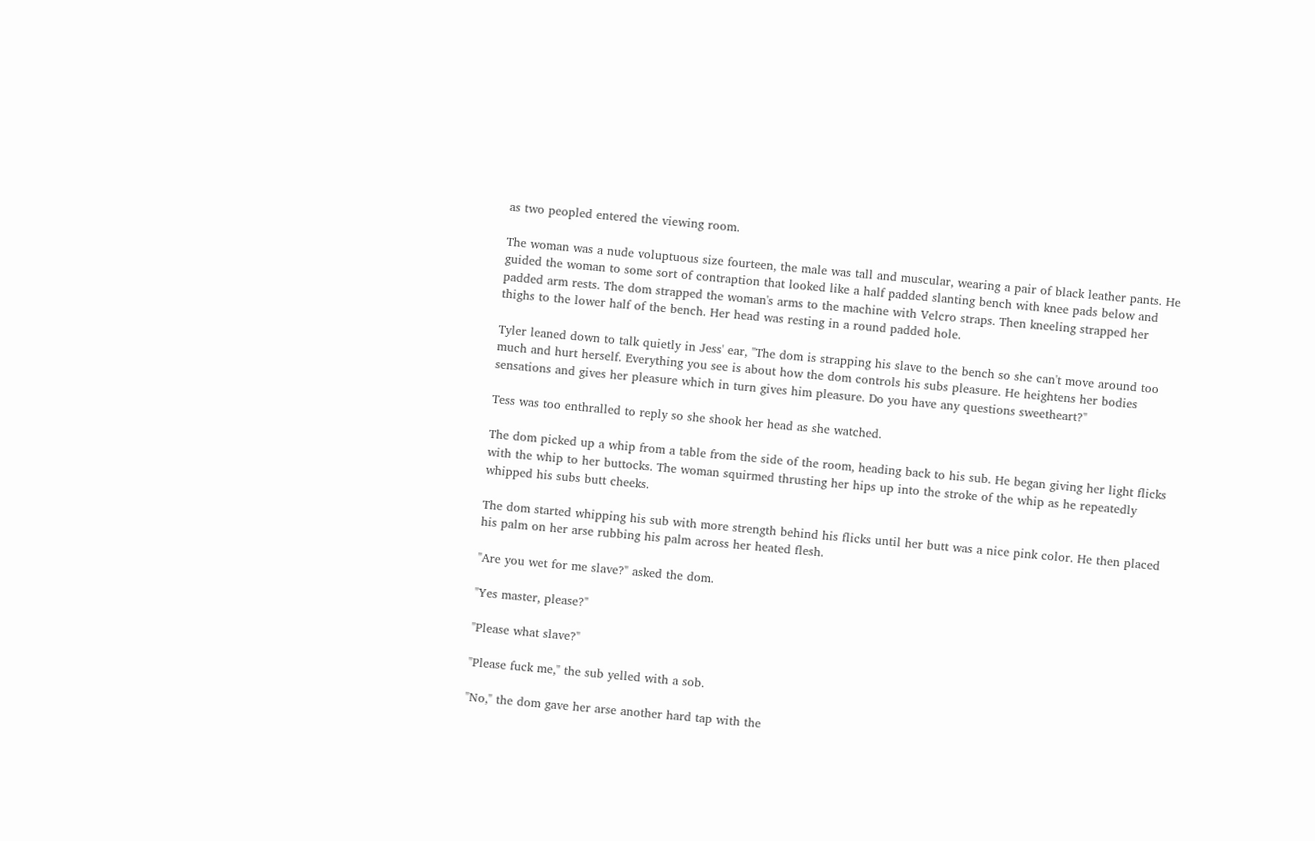as two peopled entered the viewing room.

The woman was a nude voluptuous size fourteen, the male was tall and muscular, wearing a pair of black leather pants. He guided the woman to some sort of contraption that looked like a half padded slanting bench with knee pads below and padded arm rests. The dom strapped the woman's arms to the machine with Velcro straps. Then kneeling strapped her thighs to the lower half of the bench. Her head was resting in a round padded hole.

Tyler leaned down to talk quietly in Jess' ear, "The dom is strapping his slave to the bench so she can't move around too much and hurt herself. Everything you see is about how the dom controls his subs pleasure. He heightens her bodies sensations and gives her pleasure which in turn gives him pleasure. Do you have any questions sweetheart?"

Tess was too enthralled to reply so she shook her head as she watched.

The dom picked up a whip from a table from the side of the room, heading back to his sub. He began giving her light flicks with the whip to her buttocks. The woman squirmed thrusting her hips up into the stroke of the whip as he repeatedly whipped his subs butt cheeks.

The dom started whipping his sub with more strength behind his flicks until her butt was a nice pink color. He then placed his palm on her arse rubbing his palm across her heated flesh.

"Are you wet for me slave?" asked the dom.

"Yes master, please?"

"Please what slave?"

"Please fuck me," the sub yelled with a sob.

"No," the dom gave her arse another hard tap with the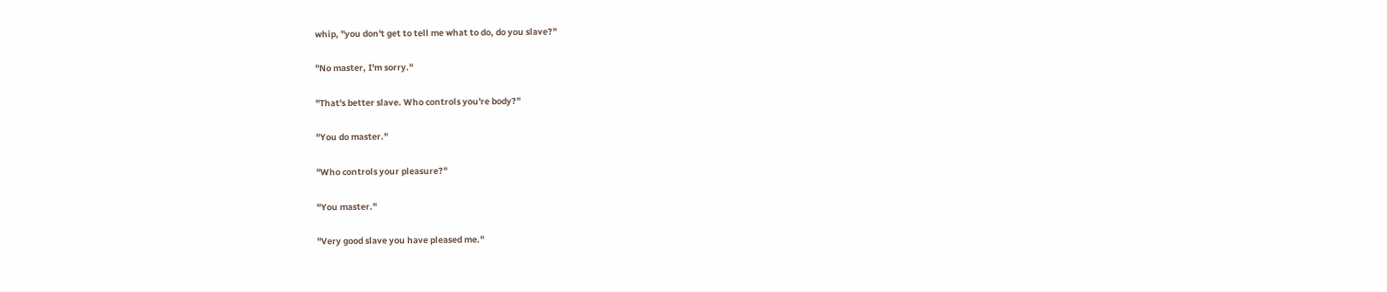whip, "you don't get to tell me what to do, do you slave?"

"No master, I'm sorry."

"That's better slave. Who controls you're body?"

"You do master."

"Who controls your pleasure?"

"You master."

"Very good slave you have pleased me."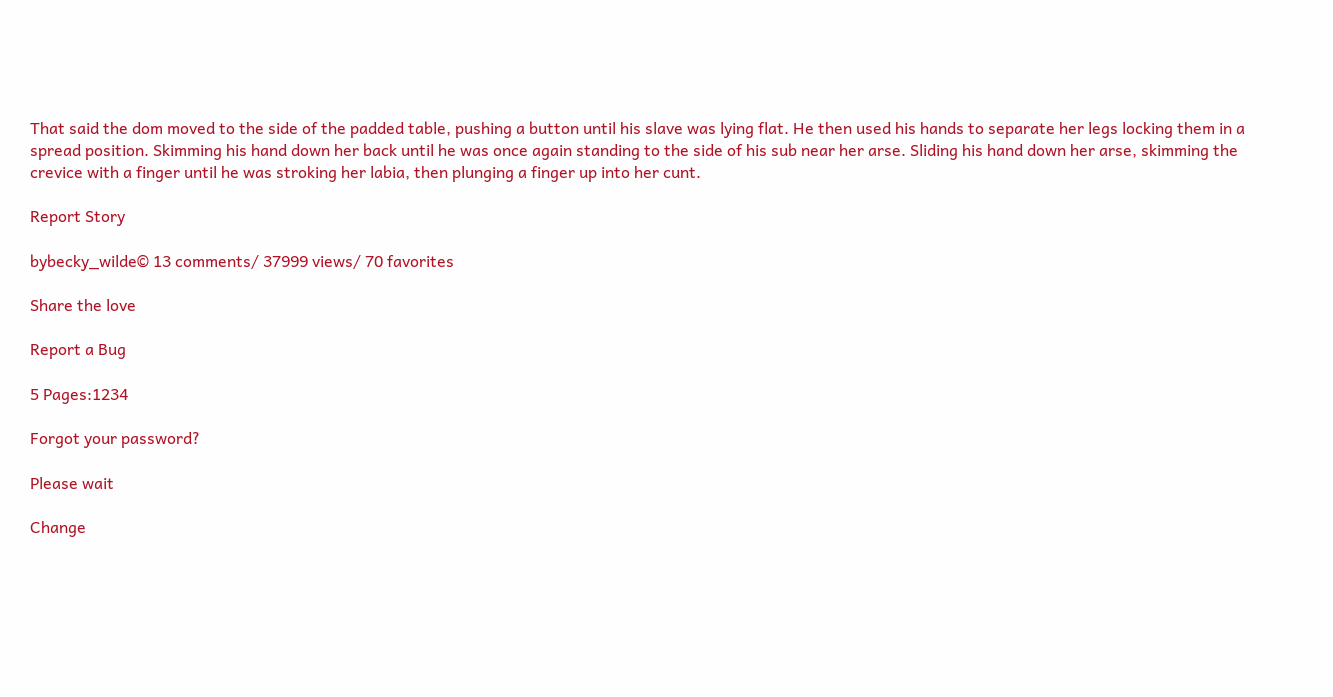That said the dom moved to the side of the padded table, pushing a button until his slave was lying flat. He then used his hands to separate her legs locking them in a spread position. Skimming his hand down her back until he was once again standing to the side of his sub near her arse. Sliding his hand down her arse, skimming the crevice with a finger until he was stroking her labia, then plunging a finger up into her cunt.

Report Story

bybecky_wilde© 13 comments/ 37999 views/ 70 favorites

Share the love

Report a Bug

5 Pages:1234

Forgot your password?

Please wait

Change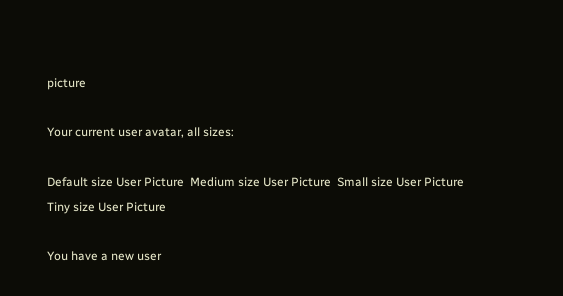picture

Your current user avatar, all sizes:

Default size User Picture  Medium size User Picture  Small size User Picture  Tiny size User Picture

You have a new user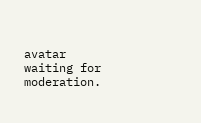avatar waiting for moderation.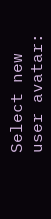Select new user avatar: